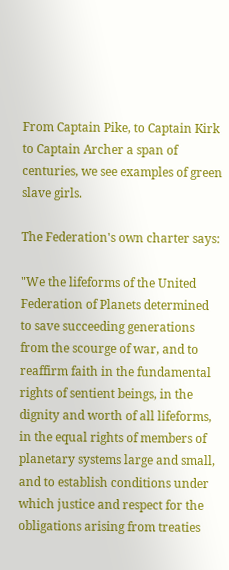From Captain Pike, to Captain Kirk to Captain Archer a span of centuries, we see examples of green slave girls.

The Federation's own charter says:

"We the lifeforms of the United Federation of Planets determined to save succeeding generations from the scourge of war, and to reaffirm faith in the fundamental rights of sentient beings, in the dignity and worth of all lifeforms, in the equal rights of members of planetary systems large and small, and to establish conditions under which justice and respect for the obligations arising from treaties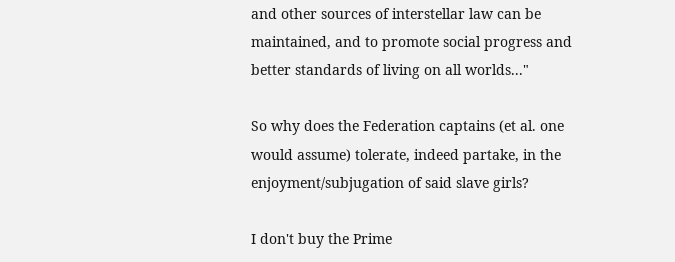and other sources of interstellar law can be maintained, and to promote social progress and better standards of living on all worlds..."

So why does the Federation captains (et al. one would assume) tolerate, indeed partake, in the enjoyment/subjugation of said slave girls?

I don't buy the Prime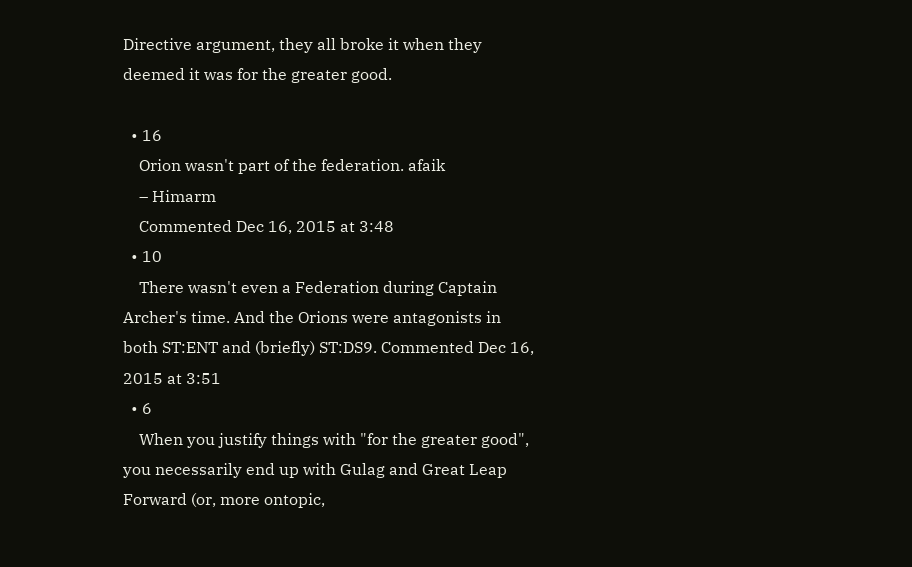Directive argument, they all broke it when they deemed it was for the greater good.

  • 16
    Orion wasn't part of the federation. afaik
    – Himarm
    Commented Dec 16, 2015 at 3:48
  • 10
    There wasn't even a Federation during Captain Archer's time. And the Orions were antagonists in both ST:ENT and (briefly) ST:DS9. Commented Dec 16, 2015 at 3:51
  • 6
    When you justify things with "for the greater good", you necessarily end up with Gulag and Great Leap Forward (or, more ontopic,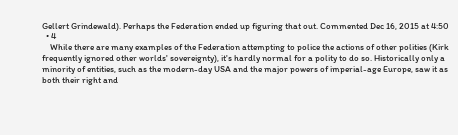Gellert Grindewald). Perhaps the Federation ended up figuring that out. Commented Dec 16, 2015 at 4:50
  • 4
    While there are many examples of the Federation attempting to police the actions of other polities (Kirk frequently ignored other worlds' sovereignty), it's hardly normal for a polity to do so. Historically only a minority of entities, such as the modern-day USA and the major powers of imperial-age Europe, saw it as both their right and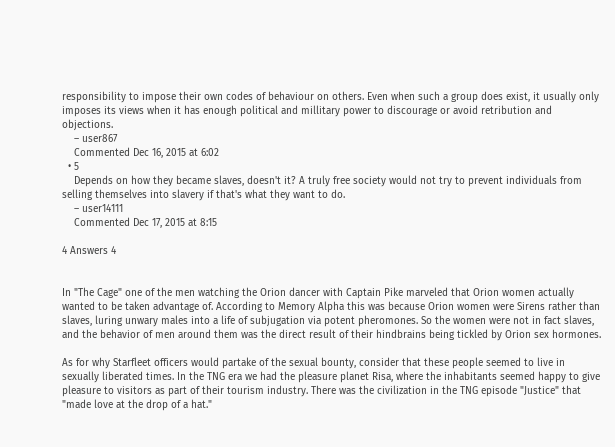responsibility to impose their own codes of behaviour on others. Even when such a group does exist, it usually only imposes its views when it has enough political and millitary power to discourage or avoid retribution and objections.
    – user867
    Commented Dec 16, 2015 at 6:02
  • 5
    Depends on how they became slaves, doesn't it? A truly free society would not try to prevent individuals from selling themselves into slavery if that's what they want to do.
    – user14111
    Commented Dec 17, 2015 at 8:15

4 Answers 4


In "The Cage" one of the men watching the Orion dancer with Captain Pike marveled that Orion women actually wanted to be taken advantage of. According to Memory Alpha this was because Orion women were Sirens rather than slaves, luring unwary males into a life of subjugation via potent pheromones. So the women were not in fact slaves, and the behavior of men around them was the direct result of their hindbrains being tickled by Orion sex hormones.

As for why Starfleet officers would partake of the sexual bounty, consider that these people seemed to live in sexually liberated times. In the TNG era we had the pleasure planet Risa, where the inhabitants seemed happy to give pleasure to visitors as part of their tourism industry. There was the civilization in the TNG episode "Justice" that "made love at the drop of a hat."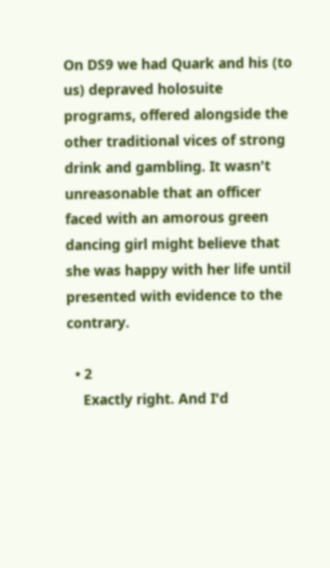On DS9 we had Quark and his (to us) depraved holosuite programs, offered alongside the other traditional vices of strong drink and gambling. It wasn't unreasonable that an officer faced with an amorous green dancing girl might believe that she was happy with her life until presented with evidence to the contrary.

  • 2
    Exactly right. And I'd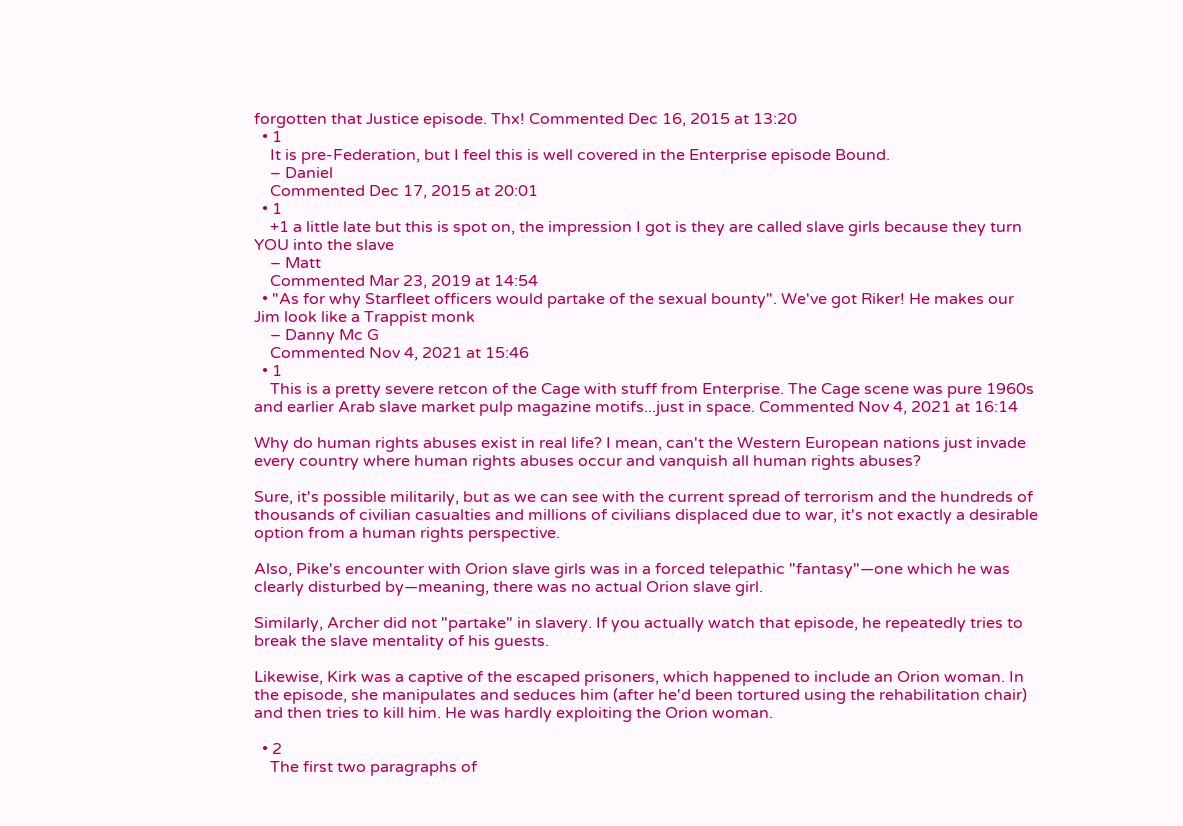forgotten that Justice episode. Thx! Commented Dec 16, 2015 at 13:20
  • 1
    It is pre-Federation, but I feel this is well covered in the Enterprise episode Bound.
    – Daniel
    Commented Dec 17, 2015 at 20:01
  • 1
    +1 a little late but this is spot on, the impression I got is they are called slave girls because they turn YOU into the slave
    – Matt
    Commented Mar 23, 2019 at 14:54
  • "As for why Starfleet officers would partake of the sexual bounty". We've got Riker! He makes our Jim look like a Trappist monk
    – Danny Mc G
    Commented Nov 4, 2021 at 15:46
  • 1
    This is a pretty severe retcon of the Cage with stuff from Enterprise. The Cage scene was pure 1960s and earlier Arab slave market pulp magazine motifs...just in space. Commented Nov 4, 2021 at 16:14

Why do human rights abuses exist in real life? I mean, can't the Western European nations just invade every country where human rights abuses occur and vanquish all human rights abuses?

Sure, it's possible militarily, but as we can see with the current spread of terrorism and the hundreds of thousands of civilian casualties and millions of civilians displaced due to war, it's not exactly a desirable option from a human rights perspective.

Also, Pike's encounter with Orion slave girls was in a forced telepathic "fantasy"—one which he was clearly disturbed by—meaning, there was no actual Orion slave girl.

Similarly, Archer did not "partake" in slavery. If you actually watch that episode, he repeatedly tries to break the slave mentality of his guests.

Likewise, Kirk was a captive of the escaped prisoners, which happened to include an Orion woman. In the episode, she manipulates and seduces him (after he'd been tortured using the rehabilitation chair) and then tries to kill him. He was hardly exploiting the Orion woman.

  • 2
    The first two paragraphs of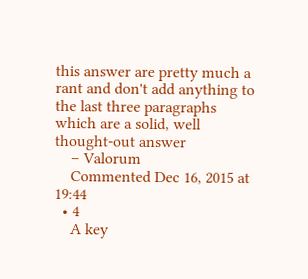this answer are pretty much a rant and don't add anything to the last three paragraphs which are a solid, well thought-out answer
    – Valorum
    Commented Dec 16, 2015 at 19:44
  • 4
    A key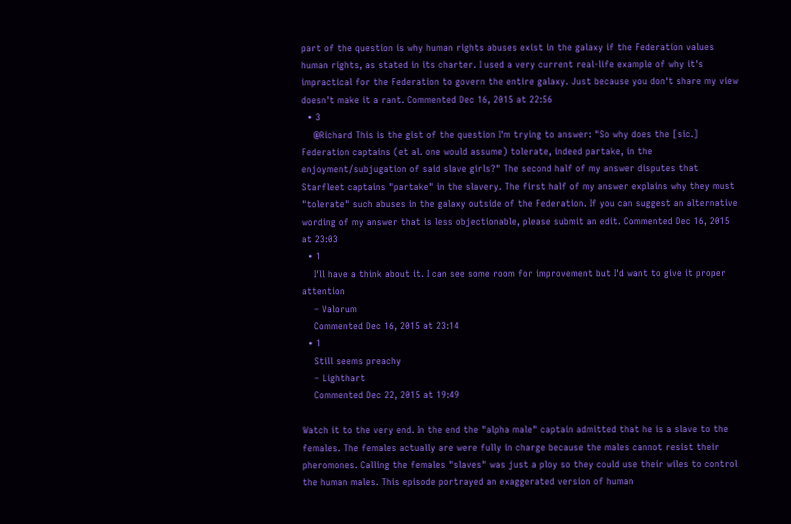part of the question is why human rights abuses exist in the galaxy if the Federation values human rights, as stated in its charter. I used a very current real-life example of why it's impractical for the Federation to govern the entire galaxy. Just because you don't share my view doesn't make it a rant. Commented Dec 16, 2015 at 22:56
  • 3
    @Richard This is the gist of the question I'm trying to answer: "So why does the [sic.] Federation captains (et al. one would assume) tolerate, indeed partake, in the enjoyment/subjugation of said slave girls?" The second half of my answer disputes that Starfleet captains "partake" in the slavery. The first half of my answer explains why they must "tolerate" such abuses in the galaxy outside of the Federation. If you can suggest an alternative wording of my answer that is less objectionable, please submit an edit. Commented Dec 16, 2015 at 23:03
  • 1
    I'll have a think about it. I can see some room for improvement but I'd want to give it proper attention
    – Valorum
    Commented Dec 16, 2015 at 23:14
  • 1
    Still seems preachy
    – Lighthart
    Commented Dec 22, 2015 at 19:49

Watch it to the very end. In the end the "alpha male" captain admitted that he is a slave to the females. The females actually are were fully in charge because the males cannot resist their pheromones. Calling the females "slaves" was just a ploy so they could use their wiles to control the human males. This episode portrayed an exaggerated version of human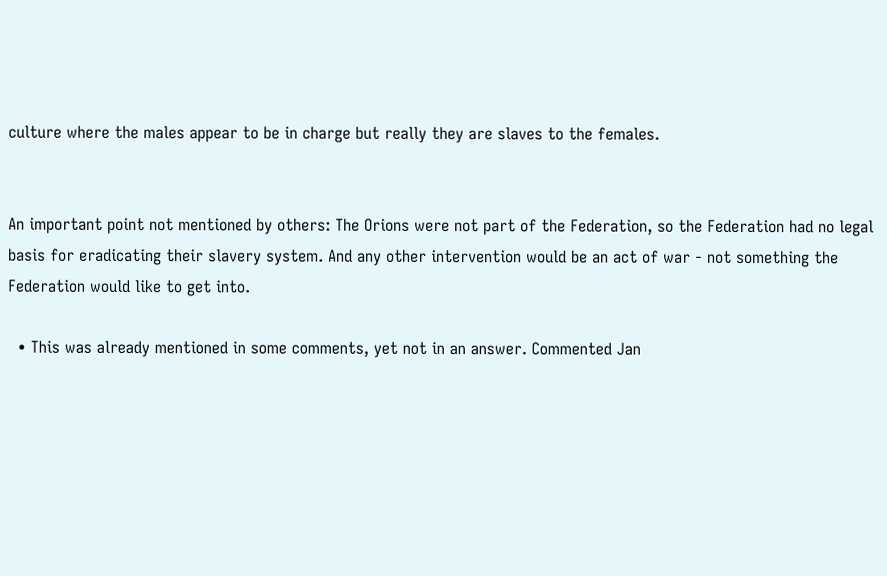culture where the males appear to be in charge but really they are slaves to the females.


An important point not mentioned by others: The Orions were not part of the Federation, so the Federation had no legal basis for eradicating their slavery system. And any other intervention would be an act of war - not something the Federation would like to get into.

  • This was already mentioned in some comments, yet not in an answer. Commented Jan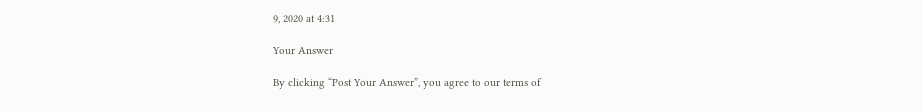9, 2020 at 4:31

Your Answer

By clicking “Post Your Answer”, you agree to our terms of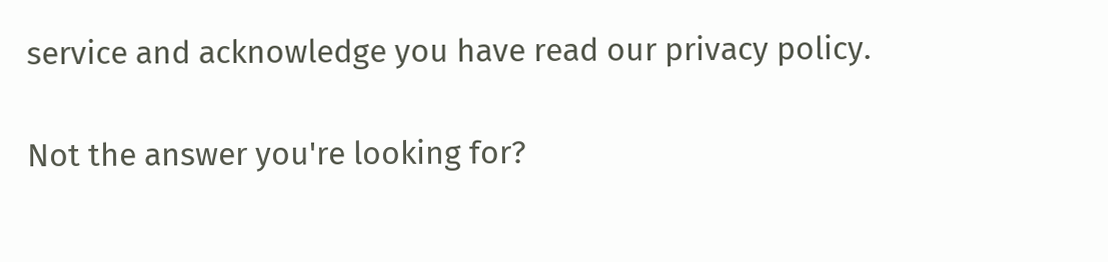service and acknowledge you have read our privacy policy.

Not the answer you're looking for?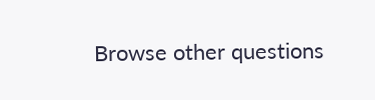Browse other questions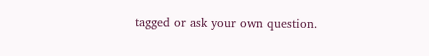tagged or ask your own question.